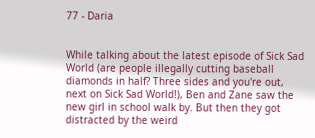77 - Daria


While talking about the latest episode of Sick Sad World (are people illegally cutting baseball diamonds in half? Three sides and you're out, next on Sick Sad World!), Ben and Zane saw the new girl in school walk by. But then they got distracted by the weird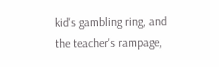kid's gambling ring, and the teacher's rampage,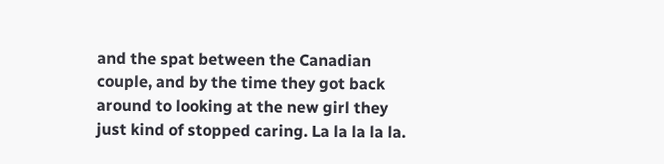and the spat between the Canadian couple, and by the time they got back around to looking at the new girl they just kind of stopped caring. La la la la la.